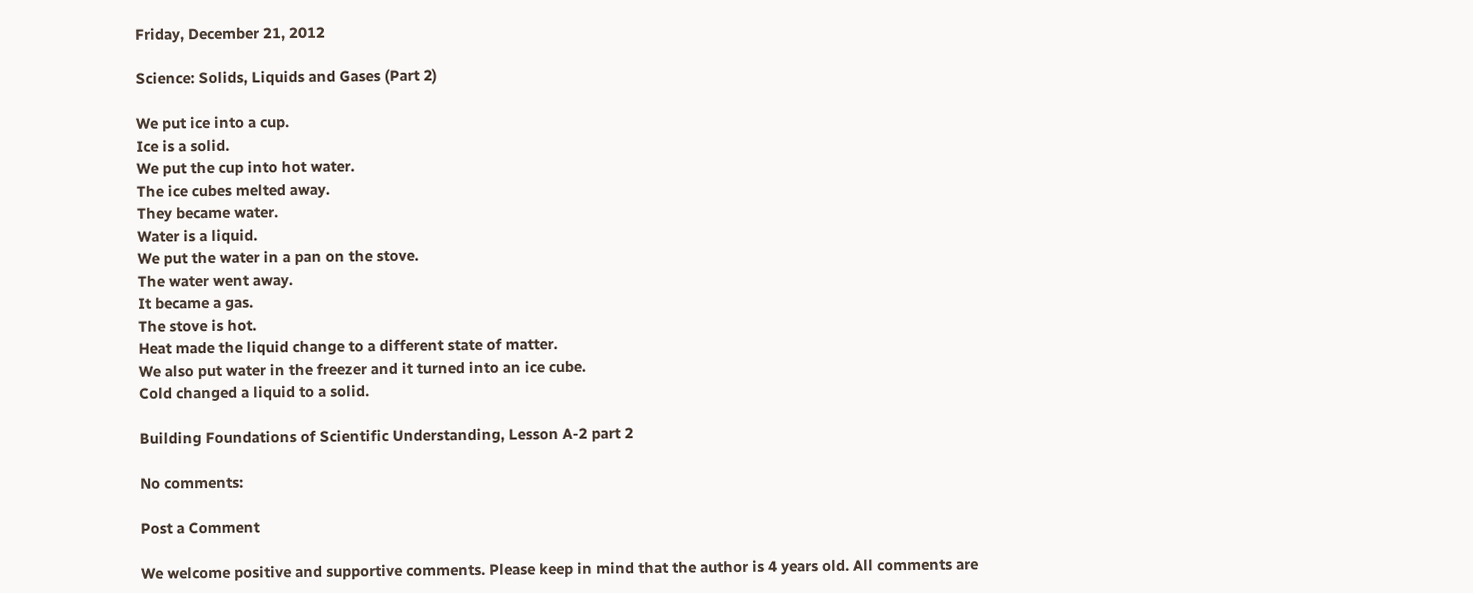Friday, December 21, 2012

Science: Solids, Liquids and Gases (Part 2)

We put ice into a cup.
Ice is a solid.
We put the cup into hot water.
The ice cubes melted away.
They became water.
Water is a liquid.
We put the water in a pan on the stove.
The water went away.
It became a gas.
The stove is hot.
Heat made the liquid change to a different state of matter.
We also put water in the freezer and it turned into an ice cube.
Cold changed a liquid to a solid.

Building Foundations of Scientific Understanding, Lesson A-2 part 2

No comments:

Post a Comment

We welcome positive and supportive comments. Please keep in mind that the author is 4 years old. All comments are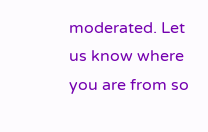moderated. Let us know where you are from so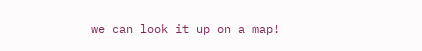we can look it up on a map!